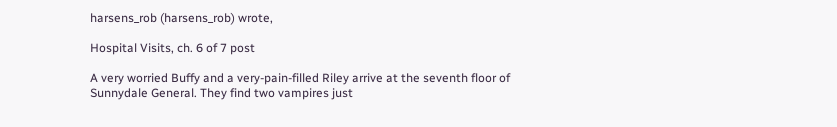harsens_rob (harsens_rob) wrote,

Hospital Visits, ch. 6 of 7 post

A very worried Buffy and a very-pain-filled Riley arrive at the seventh floor of Sunnydale General. They find two vampires just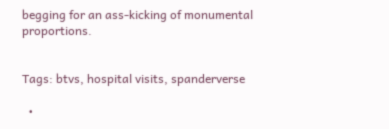begging for an ass-kicking of monumental proportions.


Tags: btvs, hospital visits, spanderverse

  •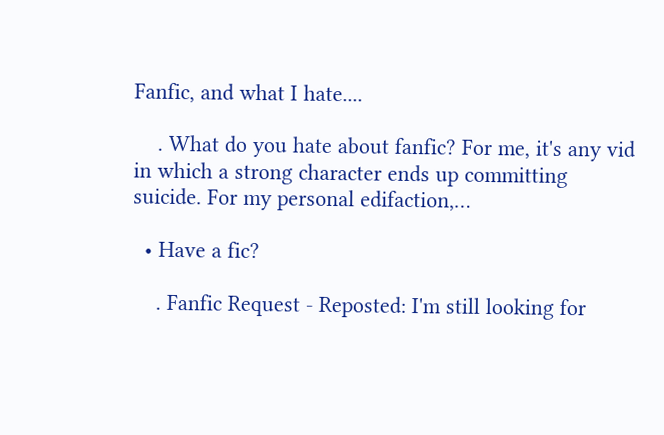Fanfic, and what I hate....

    . What do you hate about fanfic? For me, it's any vid in which a strong character ends up committing suicide. For my personal edifaction,…

  • Have a fic?

    . Fanfic Request - Reposted: I'm still looking for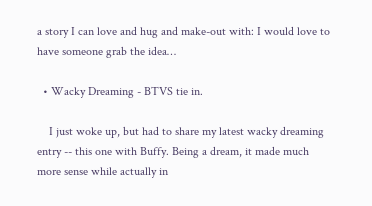a story I can love and hug and make-out with: I would love to have someone grab the idea…

  • Wacky Dreaming - BTVS tie in.

    I just woke up, but had to share my latest wacky dreaming entry -- this one with Buffy. Being a dream, it made much more sense while actually in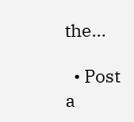the…

  • Post a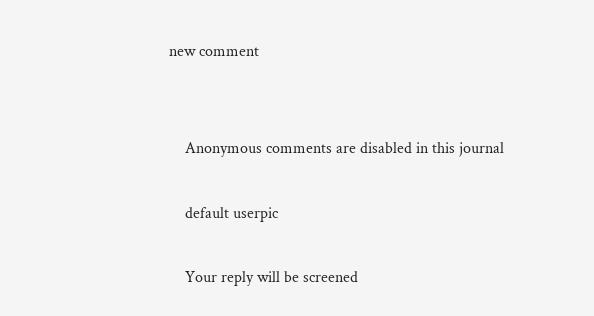new comment


    Anonymous comments are disabled in this journal

    default userpic

    Your reply will be screened